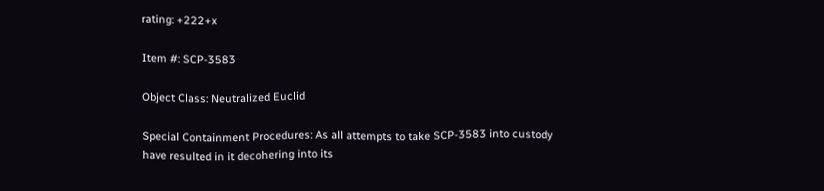rating: +222+x

Item #: SCP-3583

Object Class: Neutralized Euclid

Special Containment Procedures: As all attempts to take SCP-3583 into custody have resulted in it decohering into its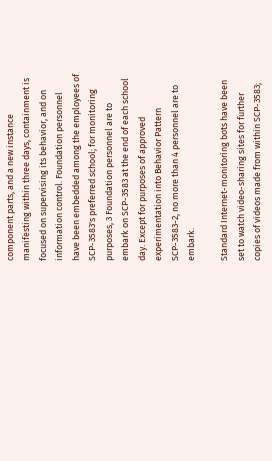component parts, and a new instance manifesting within three days, containment is focused on supervising its behavior, and on information control. Foundation personnel have been embedded among the employees of SCP-3583's preferred school; for monitoring purposes, 3 Foundation personnel are to embark on SCP-3583 at the end of each school day. Except for purposes of approved experimentation into Behavior Pattern SCP-3583-2, no more than 4 personnel are to embark.

Standard Internet-monitoring bots have been set to watch video-sharing sites for further copies of videos made from within SCP-3583;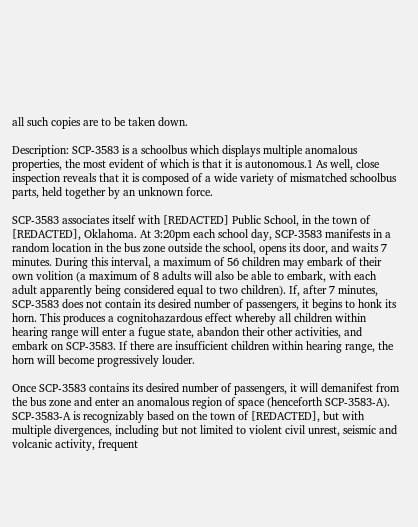all such copies are to be taken down.

Description: SCP-3583 is a schoolbus which displays multiple anomalous properties, the most evident of which is that it is autonomous.1 As well, close inspection reveals that it is composed of a wide variety of mismatched schoolbus parts, held together by an unknown force.

SCP-3583 associates itself with [REDACTED] Public School, in the town of [REDACTED], Oklahoma. At 3:20pm each school day, SCP-3583 manifests in a random location in the bus zone outside the school, opens its door, and waits 7 minutes. During this interval, a maximum of 56 children may embark of their own volition (a maximum of 8 adults will also be able to embark, with each adult apparently being considered equal to two children). If, after 7 minutes, SCP-3583 does not contain its desired number of passengers, it begins to honk its horn. This produces a cognitohazardous effect whereby all children within hearing range will enter a fugue state, abandon their other activities, and embark on SCP-3583. If there are insufficient children within hearing range, the horn will become progressively louder.

Once SCP-3583 contains its desired number of passengers, it will demanifest from the bus zone and enter an anomalous region of space (henceforth SCP-3583-A). SCP-3583-A is recognizably based on the town of [REDACTED], but with multiple divergences, including but not limited to violent civil unrest, seismic and volcanic activity, frequent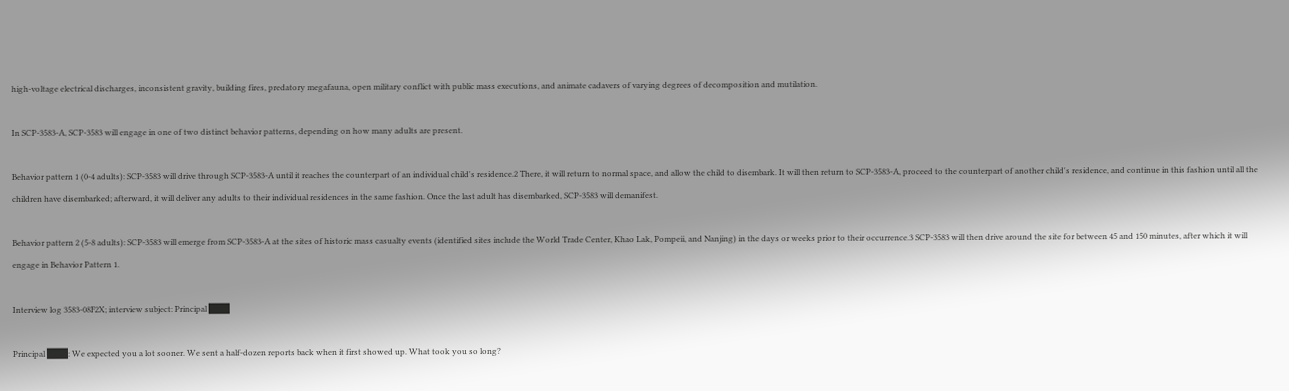high-voltage electrical discharges, inconsistent gravity, building fires, predatory megafauna, open military conflict with public mass executions, and animate cadavers of varying degrees of decomposition and mutilation.

In SCP-3583-A, SCP-3583 will engage in one of two distinct behavior patterns, depending on how many adults are present.

Behavior pattern 1 (0-4 adults): SCP-3583 will drive through SCP-3583-A until it reaches the counterpart of an individual child's residence.2 There, it will return to normal space, and allow the child to disembark. It will then return to SCP-3583-A, proceed to the counterpart of another child's residence, and continue in this fashion until all the children have disembarked; afterward, it will deliver any adults to their individual residences in the same fashion. Once the last adult has disembarked, SCP-3583 will demanifest.

Behavior pattern 2 (5-8 adults): SCP-3583 will emerge from SCP-3583-A at the sites of historic mass casualty events (identified sites include the World Trade Center, Khao Lak, Pompeii, and Nanjing) in the days or weeks prior to their occurrence.3 SCP-3583 will then drive around the site for between 45 and 150 minutes, after which it will engage in Behavior Pattern 1.

Interview log 3583-08F2X; interview subject: Principal ███

Principal ███: We expected you a lot sooner. We sent a half-dozen reports back when it first showed up. What took you so long?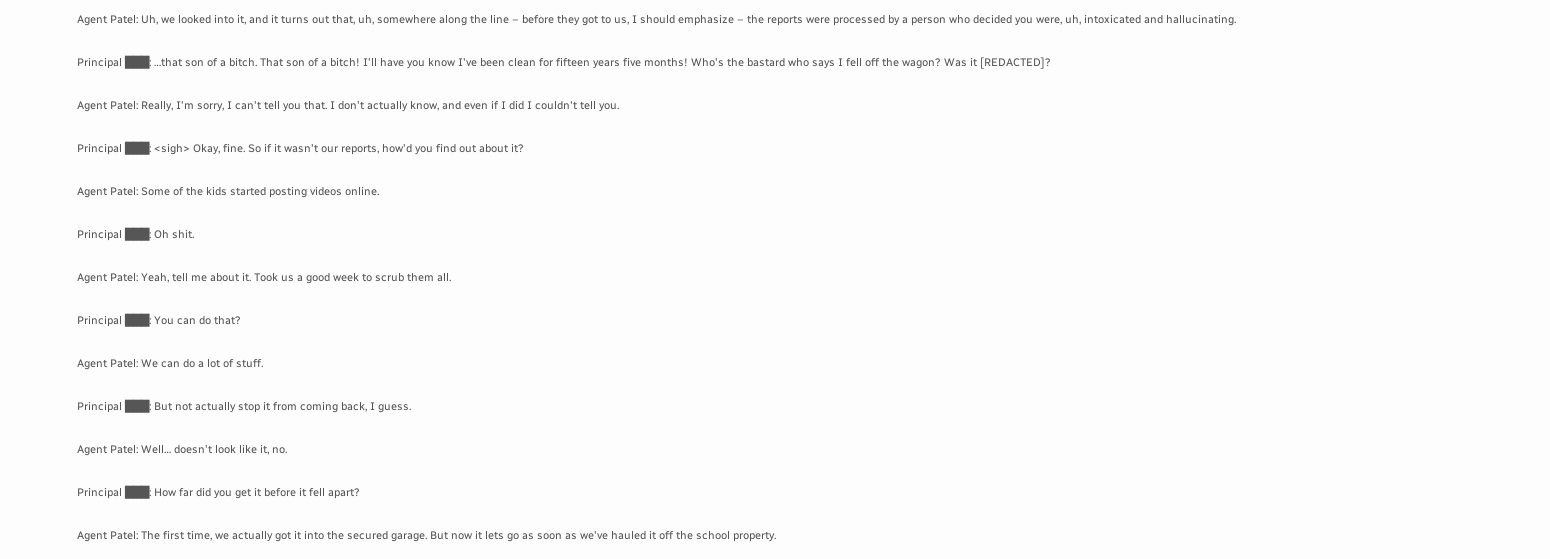Agent Patel: Uh, we looked into it, and it turns out that, uh, somewhere along the line – before they got to us, I should emphasize – the reports were processed by a person who decided you were, uh, intoxicated and hallucinating.

Principal ███: …that son of a bitch. That son of a bitch! I'll have you know I've been clean for fifteen years five months! Who's the bastard who says I fell off the wagon? Was it [REDACTED]?

Agent Patel: Really, I'm sorry, I can't tell you that. I don't actually know, and even if I did I couldn't tell you.

Principal ███: <sigh> Okay, fine. So if it wasn't our reports, how'd you find out about it?

Agent Patel: Some of the kids started posting videos online.

Principal ███: Oh shit.

Agent Patel: Yeah, tell me about it. Took us a good week to scrub them all.

Principal ███: You can do that?

Agent Patel: We can do a lot of stuff.

Principal ███: But not actually stop it from coming back, I guess.

Agent Patel: Well… doesn't look like it, no.

Principal ███: How far did you get it before it fell apart?

Agent Patel: The first time, we actually got it into the secured garage. But now it lets go as soon as we've hauled it off the school property.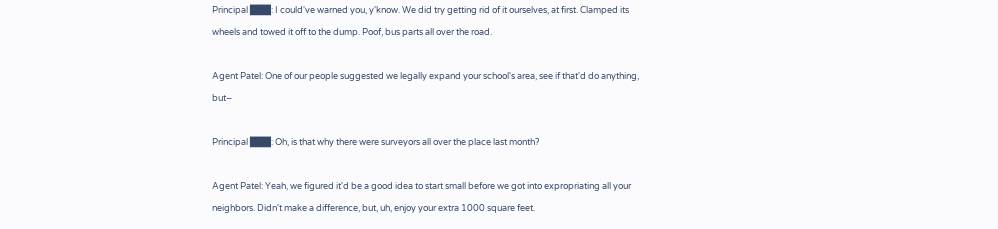Principal ███: I could've warned you, y'know. We did try getting rid of it ourselves, at first. Clamped its wheels and towed it off to the dump. Poof, bus parts all over the road.

Agent Patel: One of our people suggested we legally expand your school's area, see if that'd do anything, but–

Principal ███: Oh, is that why there were surveyors all over the place last month?

Agent Patel: Yeah, we figured it'd be a good idea to start small before we got into expropriating all your neighbors. Didn't make a difference, but, uh, enjoy your extra 1000 square feet.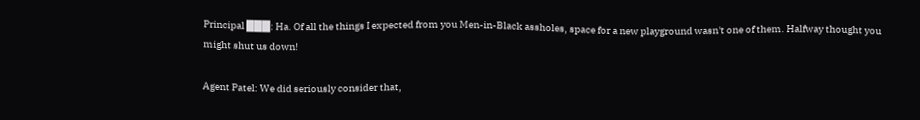Principal ███: Ha. Of all the things I expected from you Men-in-Black assholes, space for a new playground wasn't one of them. Halfway thought you might shut us down!

Agent Patel: We did seriously consider that,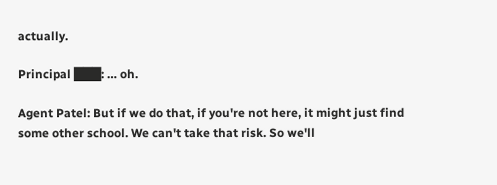actually.

Principal ███: … oh.

Agent Patel: But if we do that, if you're not here, it might just find some other school. We can't take that risk. So we'll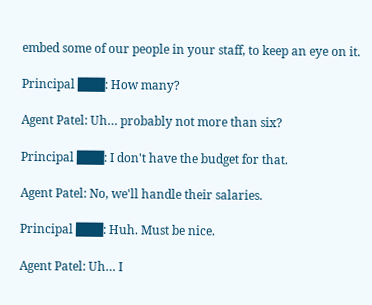embed some of our people in your staff, to keep an eye on it.

Principal ███: How many?

Agent Patel: Uh… probably not more than six?

Principal ███: I don't have the budget for that.

Agent Patel: No, we'll handle their salaries.

Principal ███: Huh. Must be nice.

Agent Patel: Uh… I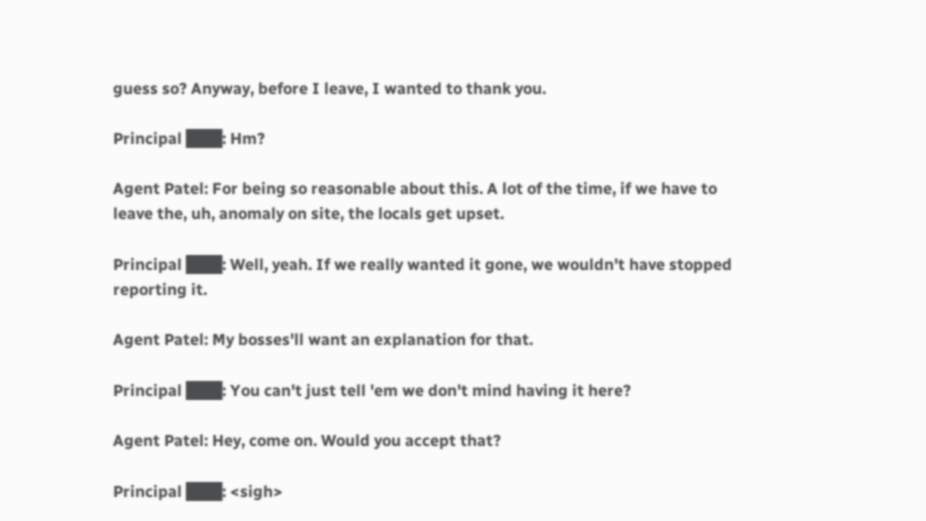guess so? Anyway, before I leave, I wanted to thank you.

Principal ███: Hm?

Agent Patel: For being so reasonable about this. A lot of the time, if we have to leave the, uh, anomaly on site, the locals get upset.

Principal ███: Well, yeah. If we really wanted it gone, we wouldn't have stopped reporting it.

Agent Patel: My bosses'll want an explanation for that.

Principal ███: You can't just tell 'em we don't mind having it here?

Agent Patel: Hey, come on. Would you accept that?

Principal ███: <sigh>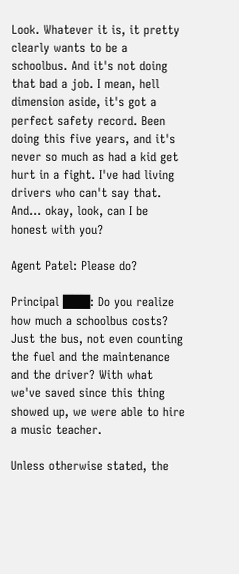Look. Whatever it is, it pretty clearly wants to be a schoolbus. And it's not doing that bad a job. I mean, hell dimension aside, it's got a perfect safety record. Been doing this five years, and it's never so much as had a kid get hurt in a fight. I've had living drivers who can't say that. And… okay, look, can I be honest with you?

Agent Patel: Please do?

Principal ███: Do you realize how much a schoolbus costs? Just the bus, not even counting the fuel and the maintenance and the driver? With what we've saved since this thing showed up, we were able to hire a music teacher.

Unless otherwise stated, the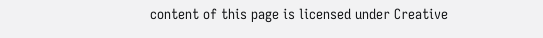content of this page is licensed under Creative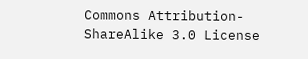Commons Attribution-ShareAlike 3.0 License